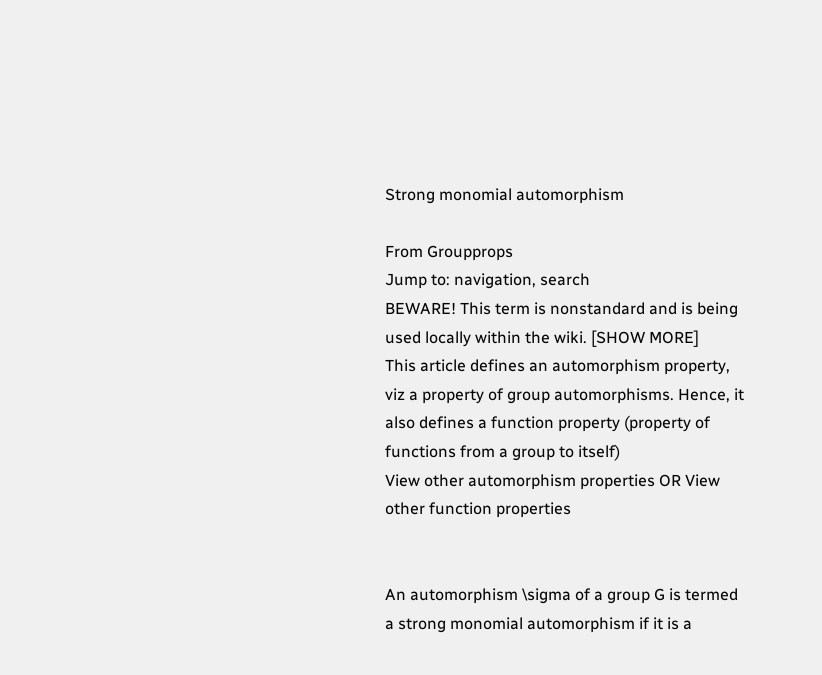Strong monomial automorphism

From Groupprops
Jump to: navigation, search
BEWARE! This term is nonstandard and is being used locally within the wiki. [SHOW MORE]
This article defines an automorphism property, viz a property of group automorphisms. Hence, it also defines a function property (property of functions from a group to itself)
View other automorphism properties OR View other function properties


An automorphism \sigma of a group G is termed a strong monomial automorphism if it is a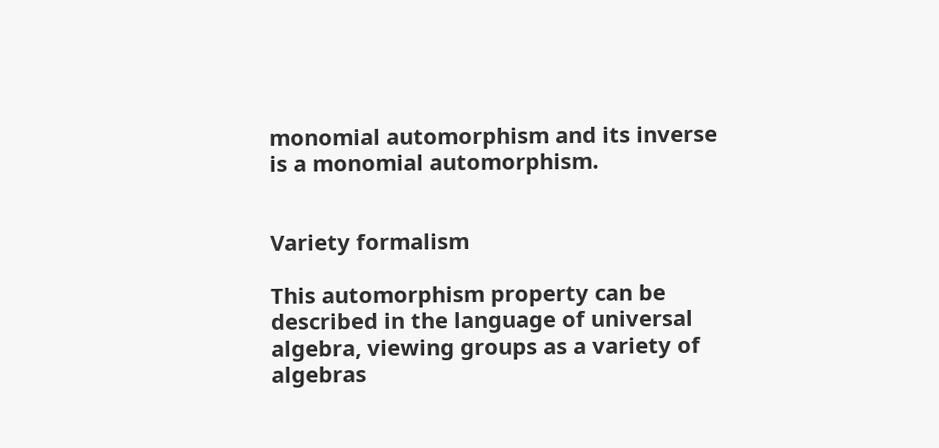monomial automorphism and its inverse is a monomial automorphism.


Variety formalism

This automorphism property can be described in the language of universal algebra, viewing groups as a variety of algebras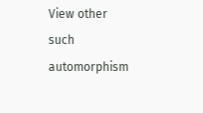View other such automorphism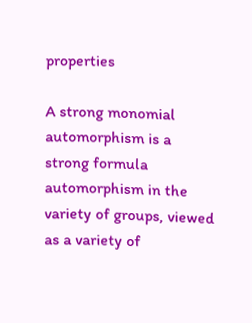properties

A strong monomial automorphism is a strong formula automorphism in the variety of groups, viewed as a variety of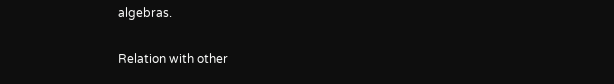algebras.

Relation with other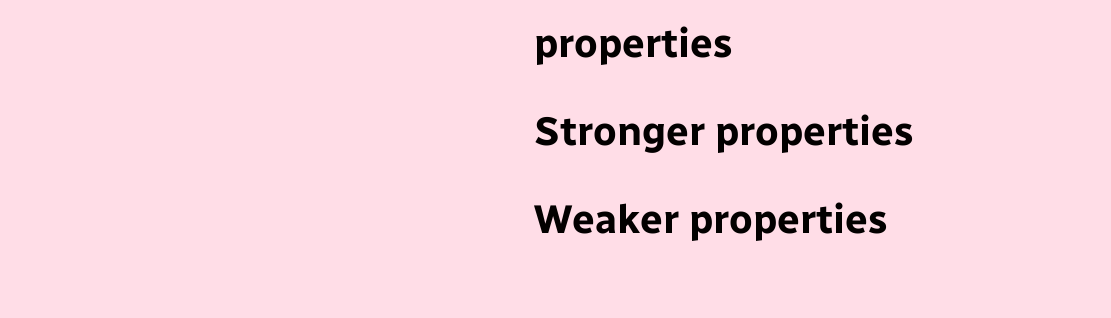properties

Stronger properties

Weaker properties